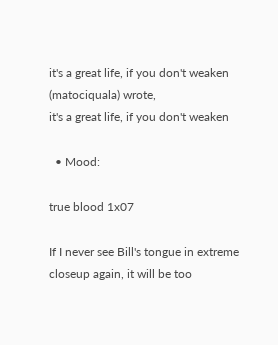it's a great life, if you don't weaken (matociquala) wrote,
it's a great life, if you don't weaken

  • Mood:

true blood 1x07

If I never see Bill's tongue in extreme closeup again, it will be too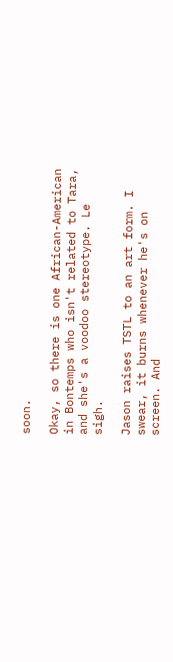soon.

Okay, so there is one African-American in Bontemps who isn't related to Tara, and she's a voodoo stereotype. Le sigh.

Jason raises TSTL to an art form. I swear, it burns whenever he's on screen. And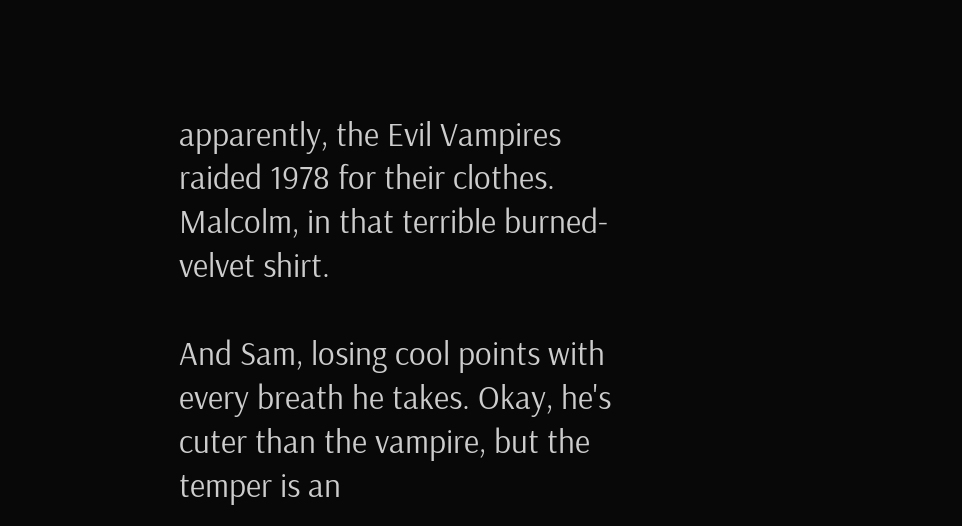apparently, the Evil Vampires raided 1978 for their clothes. Malcolm, in that terrible burned-velvet shirt.

And Sam, losing cool points with every breath he takes. Okay, he's cuter than the vampire, but the temper is an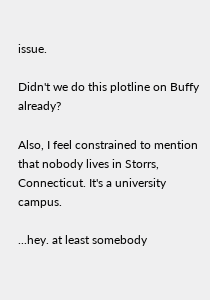issue.

Didn't we do this plotline on Buffy already?

Also, I feel constrained to mention that nobody lives in Storrs, Connecticut. It's a university campus.

...hey. at least somebody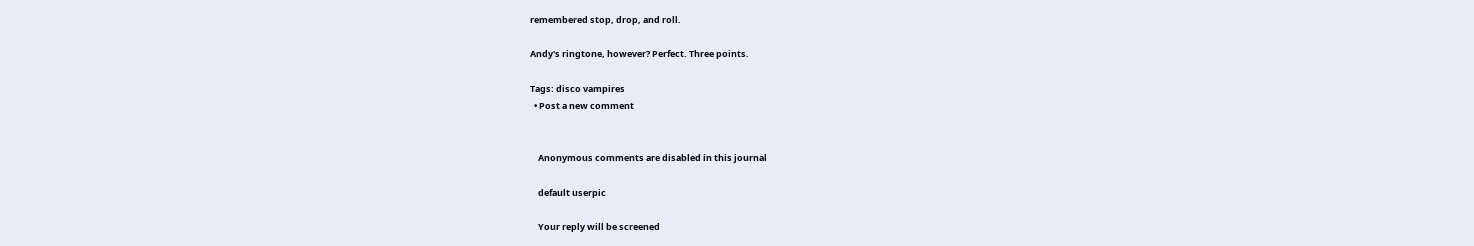remembered stop, drop, and roll.

Andy's ringtone, however? Perfect. Three points.

Tags: disco vampires
  • Post a new comment


    Anonymous comments are disabled in this journal

    default userpic

    Your reply will be screened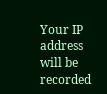Your IP address will be recorded